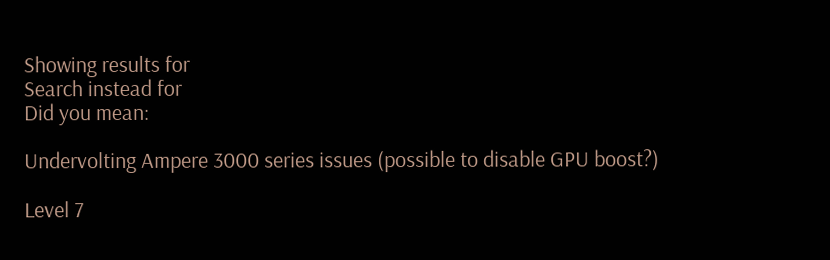Showing results for
Search instead for
Did you mean:

Undervolting Ampere 3000 series issues (possible to disable GPU boost?)

Level 7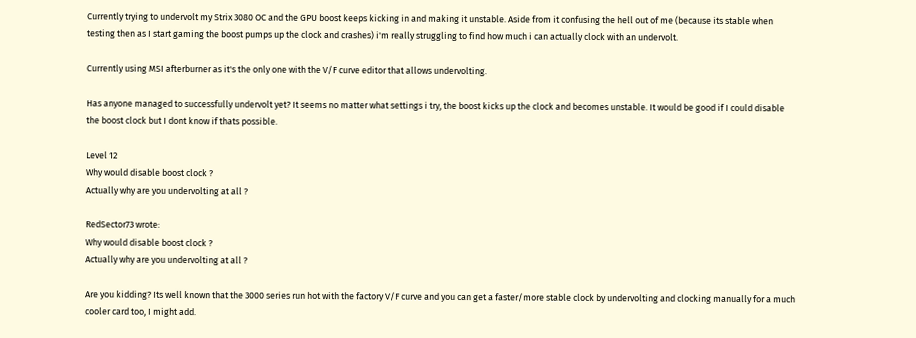Currently trying to undervolt my Strix 3080 OC and the GPU boost keeps kicking in and making it unstable. Aside from it confusing the hell out of me (because its stable when testing then as I start gaming the boost pumps up the clock and crashes) i'm really struggling to find how much i can actually clock with an undervolt.

Currently using MSI afterburner as it's the only one with the V/F curve editor that allows undervolting.

Has anyone managed to successfully undervolt yet? It seems no matter what settings i try, the boost kicks up the clock and becomes unstable. It would be good if I could disable the boost clock but I dont know if thats possible.

Level 12
Why would disable boost clock ?
Actually why are you undervolting at all ?

RedSector73 wrote:
Why would disable boost clock ?
Actually why are you undervolting at all ?

Are you kidding? Its well known that the 3000 series run hot with the factory V/F curve and you can get a faster/more stable clock by undervolting and clocking manually for a much cooler card too, I might add.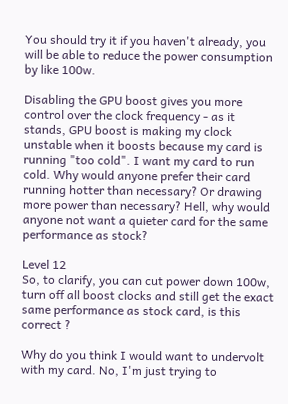You should try it if you haven't already, you will be able to reduce the power consumption by like 100w.

Disabling the GPU boost gives you more control over the clock frequency - as it stands, GPU boost is making my clock unstable when it boosts because my card is running "too cold". I want my card to run cold. Why would anyone prefer their card running hotter than necessary? Or drawing more power than necessary? Hell, why would anyone not want a quieter card for the same performance as stock?

Level 12
So, to clarify, you can cut power down 100w, turn off all boost clocks and still get the exact same performance as stock card, is this correct ?

Why do you think I would want to undervolt with my card. No, I'm just trying to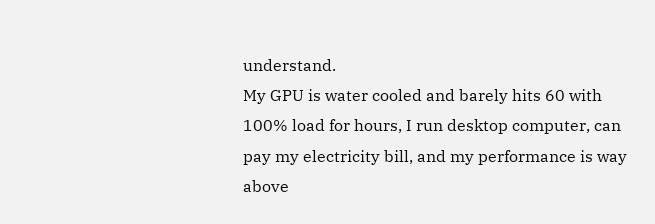understand.
My GPU is water cooled and barely hits 60 with 100% load for hours, I run desktop computer, can pay my electricity bill, and my performance is way above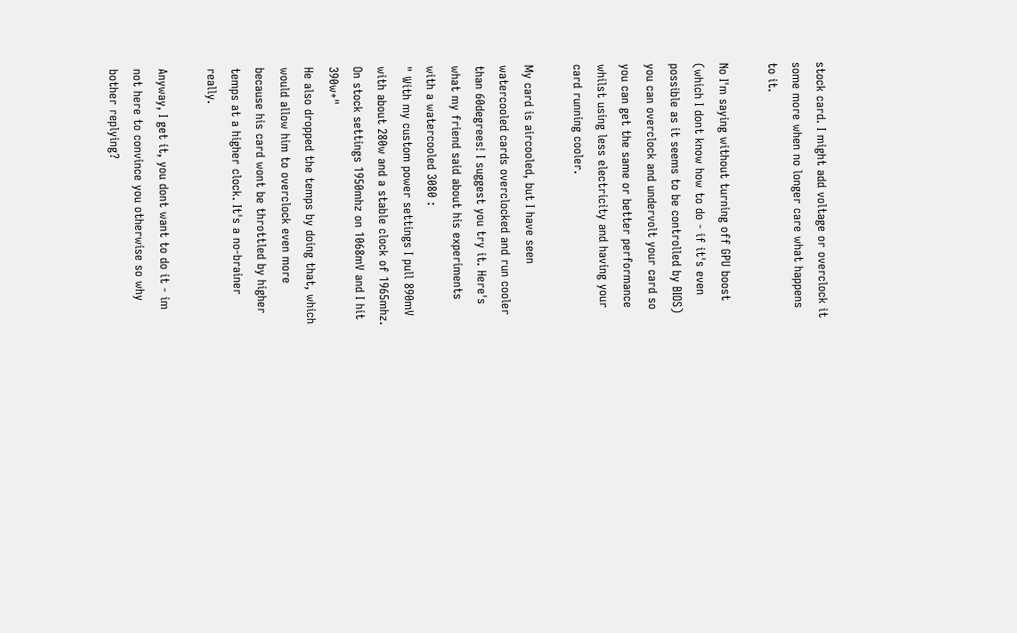stock card. I might add voltage or overclock it some more when no longer care what happens to it.

No I'm saying without turning off GPU boost (which I dont know how to do - if it's even possible as it seems to be controlled by BIOS) you can overclock and undervolt your card so you can get the same or better performance whilst using less electricity and having your card running cooler.

My card is aircooled, but I have seen watercooled cards overclocked and run cooler than 60degrees! I suggest you try it. Here's what my friend said about his experiments with a watercooled 3080 :
" With my custom power settings I pull 890mV with about 280w and a stable clock of 1965mhz. On stock settings 1950mhz on 1068mV and I hit 390w+"
He also dropped the temps by doing that, which would allow him to overclock even more because his card wont be throttled by higher temps at a higher clock. It's a no-brainer really.

Anyway, I get it, you dont want to do it - im not here to convince you otherwise so why bother replying?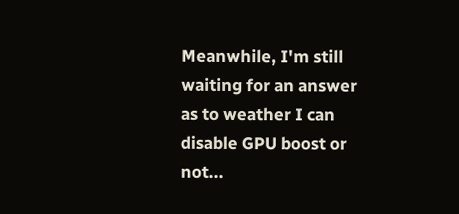Meanwhile, I'm still waiting for an answer as to weather I can disable GPU boost or not...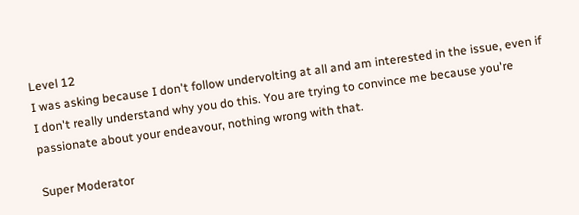Level 12
I was asking because I don't follow undervolting at all and am interested in the issue, even if I don't really understand why you do this. You are trying to convince me because you're passionate about your endeavour, nothing wrong with that.

Super Moderator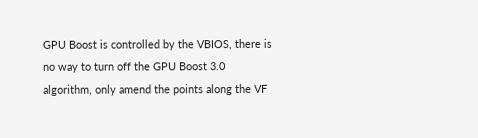GPU Boost is controlled by the VBIOS, there is no way to turn off the GPU Boost 3.0 algorithm, only amend the points along the VF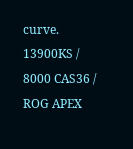curve.
13900KS / 8000 CAS36 / ROG APEX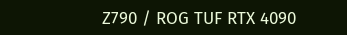Z790 / ROG TUF RTX 4090